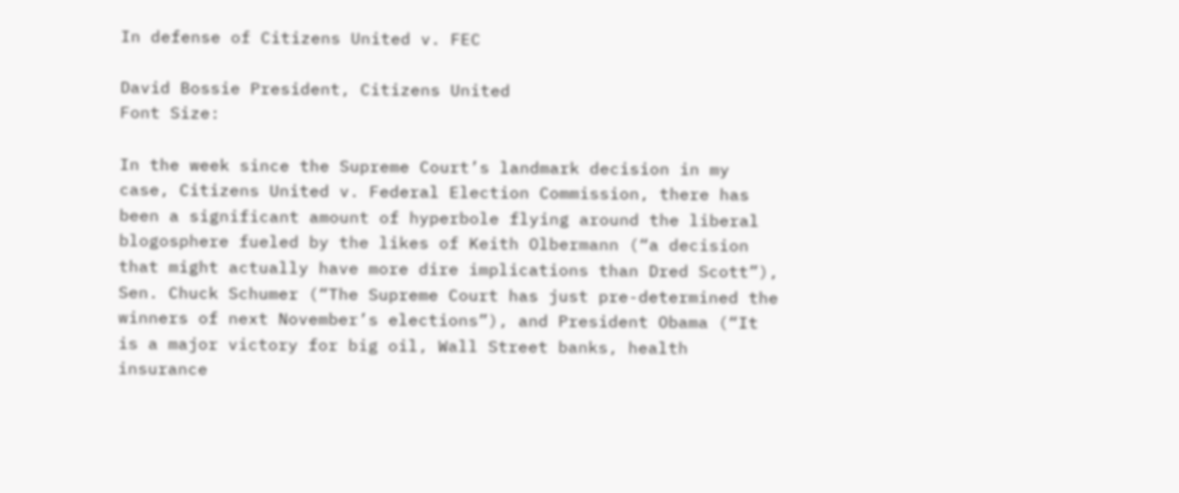In defense of Citizens United v. FEC

David Bossie President, Citizens United
Font Size:

In the week since the Supreme Court’s landmark decision in my case, Citizens United v. Federal Election Commission, there has been a significant amount of hyperbole flying around the liberal blogosphere fueled by the likes of Keith Olbermann (“a decision that might actually have more dire implications than Dred Scott”), Sen. Chuck Schumer (“The Supreme Court has just pre-determined the winners of next November’s elections”), and President Obama (“It is a major victory for big oil, Wall Street banks, health insurance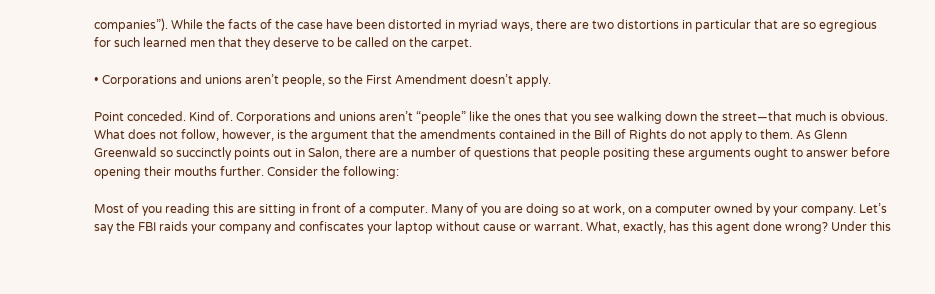companies”). While the facts of the case have been distorted in myriad ways, there are two distortions in particular that are so egregious for such learned men that they deserve to be called on the carpet.

• Corporations and unions aren’t people, so the First Amendment doesn’t apply.

Point conceded. Kind of. Corporations and unions aren’t “people” like the ones that you see walking down the street—that much is obvious. What does not follow, however, is the argument that the amendments contained in the Bill of Rights do not apply to them. As Glenn Greenwald so succinctly points out in Salon, there are a number of questions that people positing these arguments ought to answer before opening their mouths further. Consider the following:

Most of you reading this are sitting in front of a computer. Many of you are doing so at work, on a computer owned by your company. Let’s say the FBI raids your company and confiscates your laptop without cause or warrant. What, exactly, has this agent done wrong? Under this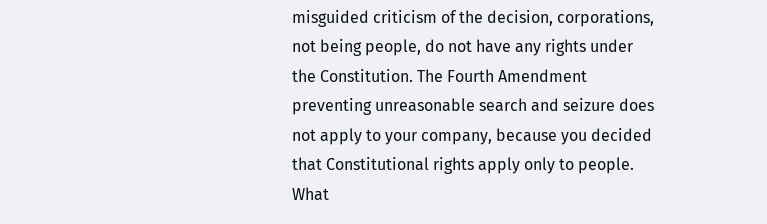misguided criticism of the decision, corporations, not being people, do not have any rights under the Constitution. The Fourth Amendment preventing unreasonable search and seizure does not apply to your company, because you decided that Constitutional rights apply only to people. What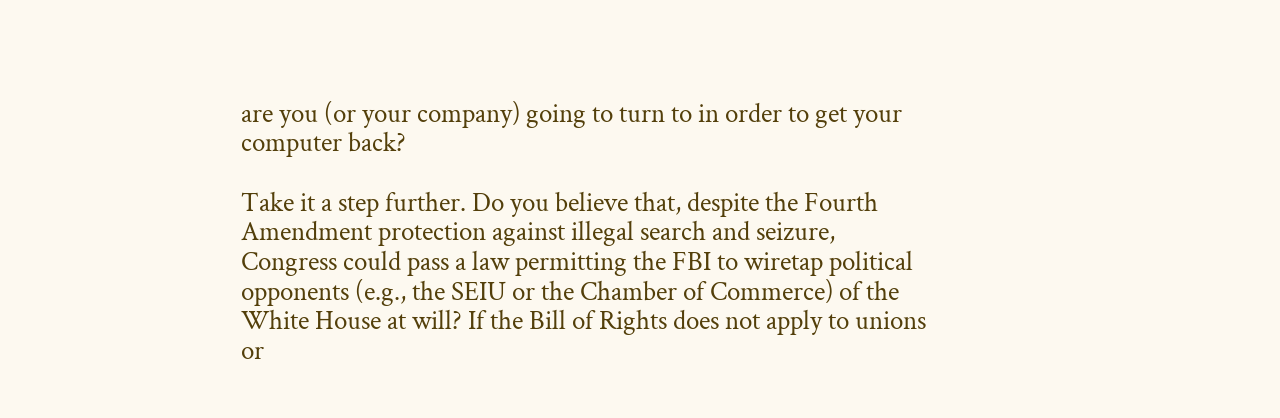are you (or your company) going to turn to in order to get your computer back?

Take it a step further. Do you believe that, despite the Fourth Amendment protection against illegal search and seizure, Congress could pass a law permitting the FBI to wiretap political opponents (e.g., the SEIU or the Chamber of Commerce) of the White House at will? If the Bill of Rights does not apply to unions or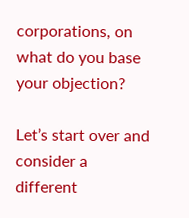corporations, on what do you base your objection?

Let’s start over and consider a different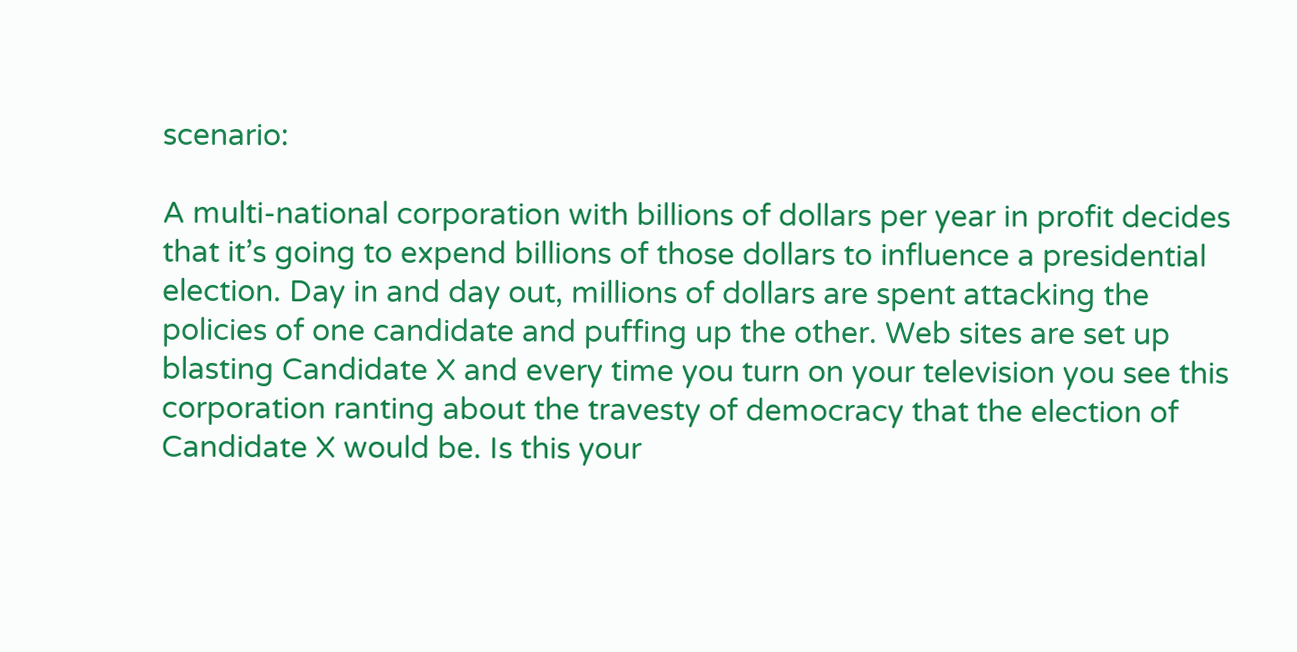scenario:

A multi-national corporation with billions of dollars per year in profit decides that it’s going to expend billions of those dollars to influence a presidential election. Day in and day out, millions of dollars are spent attacking the policies of one candidate and puffing up the other. Web sites are set up blasting Candidate X and every time you turn on your television you see this corporation ranting about the travesty of democracy that the election of Candidate X would be. Is this your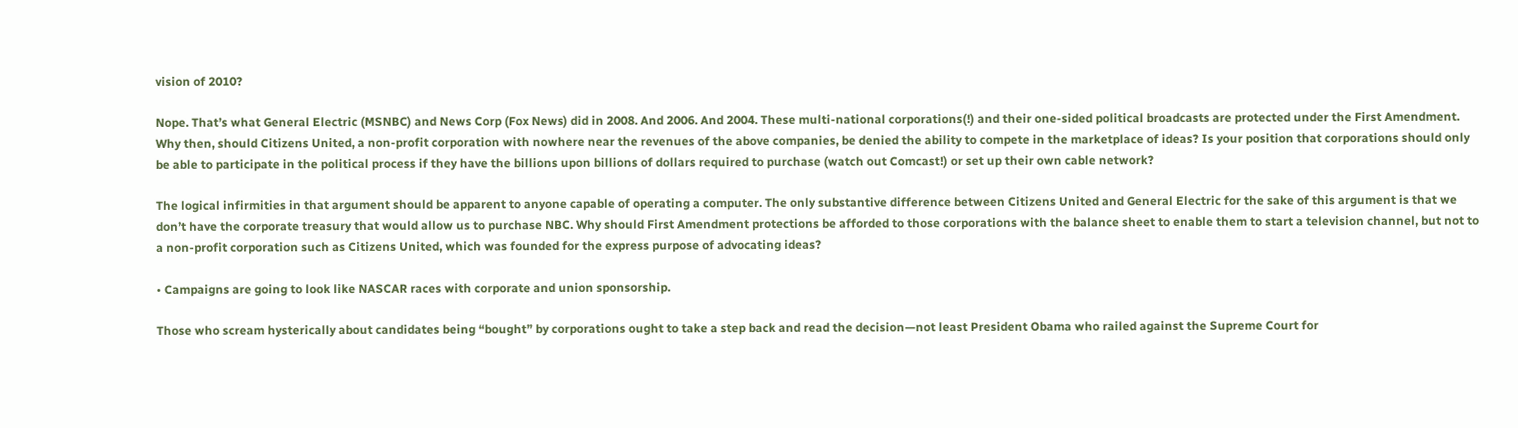vision of 2010?

Nope. That’s what General Electric (MSNBC) and News Corp (Fox News) did in 2008. And 2006. And 2004. These multi-national corporations(!) and their one-sided political broadcasts are protected under the First Amendment. Why then, should Citizens United, a non-profit corporation with nowhere near the revenues of the above companies, be denied the ability to compete in the marketplace of ideas? Is your position that corporations should only be able to participate in the political process if they have the billions upon billions of dollars required to purchase (watch out Comcast!) or set up their own cable network?

The logical infirmities in that argument should be apparent to anyone capable of operating a computer. The only substantive difference between Citizens United and General Electric for the sake of this argument is that we don’t have the corporate treasury that would allow us to purchase NBC. Why should First Amendment protections be afforded to those corporations with the balance sheet to enable them to start a television channel, but not to a non-profit corporation such as Citizens United, which was founded for the express purpose of advocating ideas?

• Campaigns are going to look like NASCAR races with corporate and union sponsorship.

Those who scream hysterically about candidates being “bought” by corporations ought to take a step back and read the decision—not least President Obama who railed against the Supreme Court for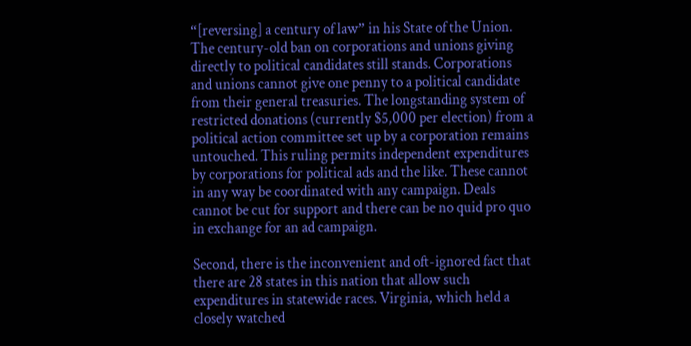“[reversing] a century of law” in his State of the Union. The century-old ban on corporations and unions giving directly to political candidates still stands. Corporations and unions cannot give one penny to a political candidate from their general treasuries. The longstanding system of restricted donations (currently $5,000 per election) from a political action committee set up by a corporation remains untouched. This ruling permits independent expenditures by corporations for political ads and the like. These cannot in any way be coordinated with any campaign. Deals cannot be cut for support and there can be no quid pro quo in exchange for an ad campaign.

Second, there is the inconvenient and oft-ignored fact that there are 28 states in this nation that allow such expenditures in statewide races. Virginia, which held a closely watched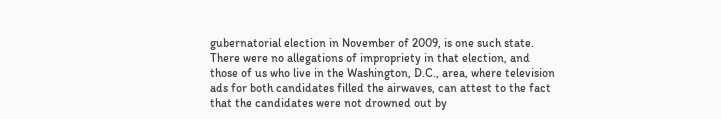gubernatorial election in November of 2009, is one such state. There were no allegations of impropriety in that election, and those of us who live in the Washington, D.C., area, where television ads for both candidates filled the airwaves, can attest to the fact that the candidates were not drowned out by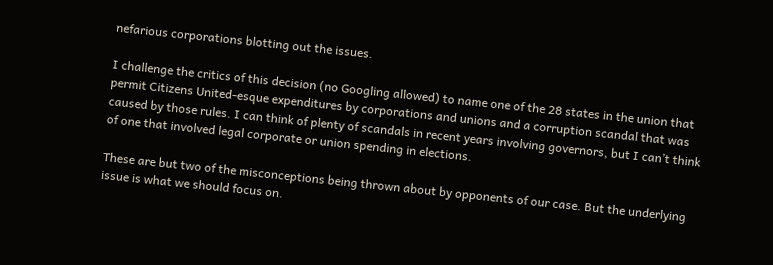nefarious corporations blotting out the issues.

I challenge the critics of this decision (no Googling allowed) to name one of the 28 states in the union that permit Citizens United-esque expenditures by corporations and unions and a corruption scandal that was caused by those rules. I can think of plenty of scandals in recent years involving governors, but I can’t think of one that involved legal corporate or union spending in elections.

These are but two of the misconceptions being thrown about by opponents of our case. But the underlying issue is what we should focus on.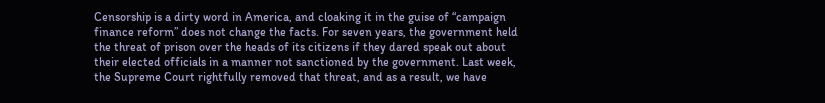Censorship is a dirty word in America, and cloaking it in the guise of “campaign finance reform” does not change the facts. For seven years, the government held the threat of prison over the heads of its citizens if they dared speak out about their elected officials in a manner not sanctioned by the government. Last week, the Supreme Court rightfully removed that threat, and as a result, we have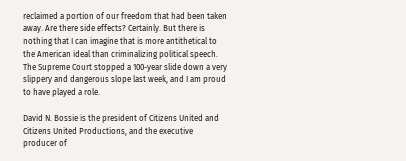reclaimed a portion of our freedom that had been taken away. Are there side effects? Certainly. But there is nothing that I can imagine that is more antithetical to the American ideal than criminalizing political speech. The Supreme Court stopped a 100-year slide down a very slippery and dangerous slope last week, and I am proud to have played a role.

David N. Bossie is the president of Citizens United and Citizens United Productions, and the executive producer of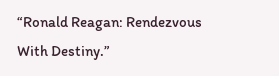“Ronald Reagan: Rendezvous With Destiny.”